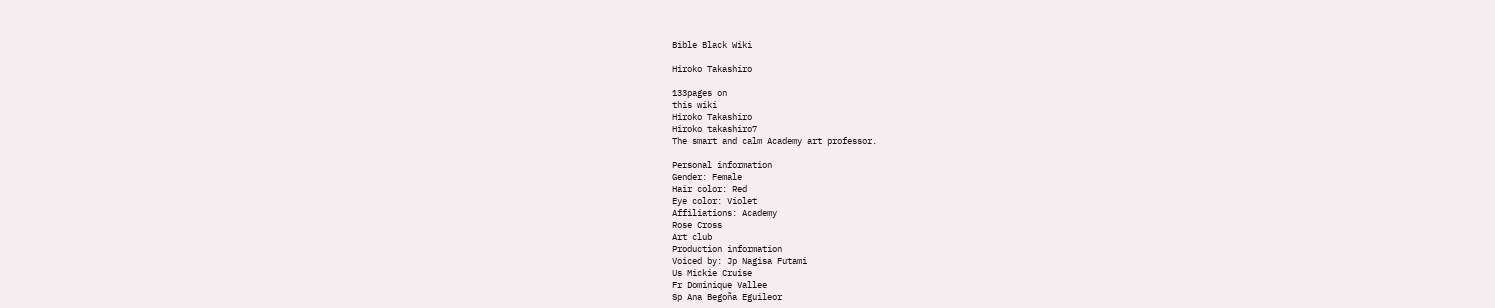Bible Black Wiki

Hiroko Takashiro

133pages on
this wiki
Hiroko Takashiro
Hiroko takashiro7
The smart and calm Academy art professor.

Personal information
Gender: Female
Hair color: Red
Eye color: Violet
Affiliations: Academy
Rose Cross
Art club
Production information
Voiced by: Jp Nagisa Futami
Us Mickie Cruise
Fr Dominique Vallee
Sp Ana Begoña Eguileor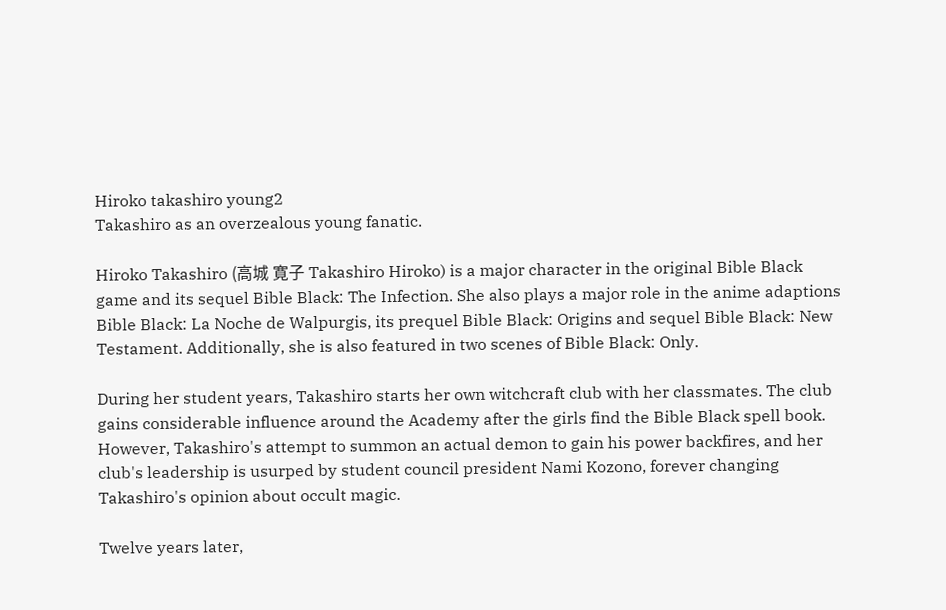Hiroko takashiro young2
Takashiro as an overzealous young fanatic.

Hiroko Takashiro (高城 寛子 Takashiro Hiroko) is a major character in the original Bible Black game and its sequel Bible Black: The Infection. She also plays a major role in the anime adaptions Bible Black: La Noche de Walpurgis, its prequel Bible Black: Origins and sequel Bible Black: New Testament. Additionally, she is also featured in two scenes of Bible Black: Only.

During her student years, Takashiro starts her own witchcraft club with her classmates. The club gains considerable influence around the Academy after the girls find the Bible Black spell book. However, Takashiro's attempt to summon an actual demon to gain his power backfires, and her club's leadership is usurped by student council president Nami Kozono, forever changing Takashiro's opinion about occult magic.

Twelve years later,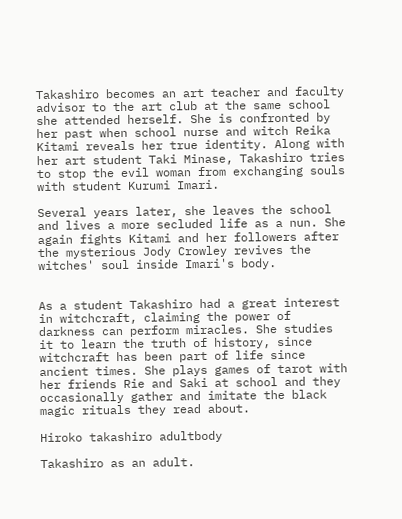Takashiro becomes an art teacher and faculty advisor to the art club at the same school she attended herself. She is confronted by her past when school nurse and witch Reika Kitami reveals her true identity. Along with her art student Taki Minase, Takashiro tries to stop the evil woman from exchanging souls with student Kurumi Imari.

Several years later, she leaves the school and lives a more secluded life as a nun. She again fights Kitami and her followers after the mysterious Jody Crowley revives the witches' soul inside Imari's body.


As a student Takashiro had a great interest in witchcraft, claiming the power of darkness can perform miracles. She studies it to learn the truth of history, since witchcraft has been part of life since ancient times. She plays games of tarot with her friends Rie and Saki at school and they occasionally gather and imitate the black magic rituals they read about.

Hiroko takashiro adultbody

Takashiro as an adult.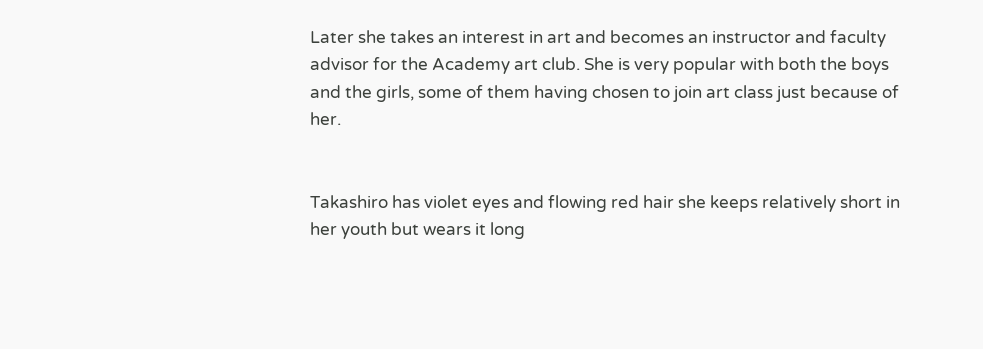Later she takes an interest in art and becomes an instructor and faculty advisor for the Academy art club. She is very popular with both the boys and the girls, some of them having chosen to join art class just because of her.


Takashiro has violet eyes and flowing red hair she keeps relatively short in her youth but wears it long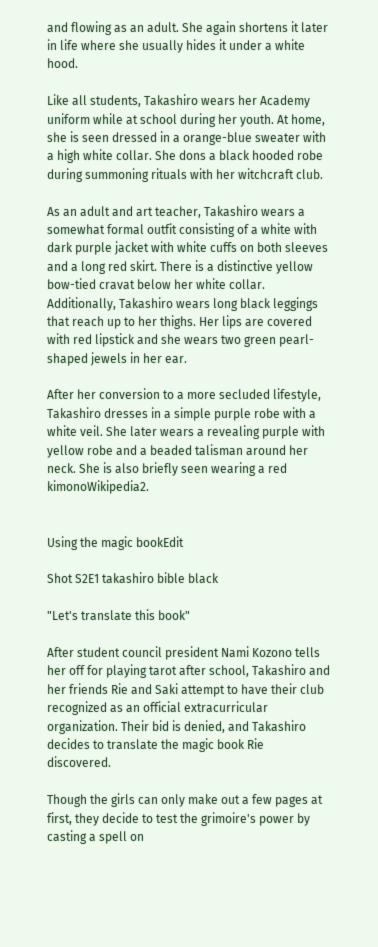and flowing as an adult. She again shortens it later in life where she usually hides it under a white hood.

Like all students, Takashiro wears her Academy uniform while at school during her youth. At home, she is seen dressed in a orange-blue sweater with a high white collar. She dons a black hooded robe during summoning rituals with her witchcraft club.

As an adult and art teacher, Takashiro wears a somewhat formal outfit consisting of a white with dark purple jacket with white cuffs on both sleeves and a long red skirt. There is a distinctive yellow bow-tied cravat below her white collar. Additionally, Takashiro wears long black leggings that reach up to her thighs. Her lips are covered with red lipstick and she wears two green pearl-shaped jewels in her ear.

After her conversion to a more secluded lifestyle, Takashiro dresses in a simple purple robe with a white veil. She later wears a revealing purple with yellow robe and a beaded talisman around her neck. She is also briefly seen wearing a red kimonoWikipedia2.


Using the magic bookEdit

Shot S2E1 takashiro bible black

"Let's translate this book"

After student council president Nami Kozono tells her off for playing tarot after school, Takashiro and her friends Rie and Saki attempt to have their club recognized as an official extracurricular organization. Their bid is denied, and Takashiro decides to translate the magic book Rie discovered.

Though the girls can only make out a few pages at first, they decide to test the grimoire's power by casting a spell on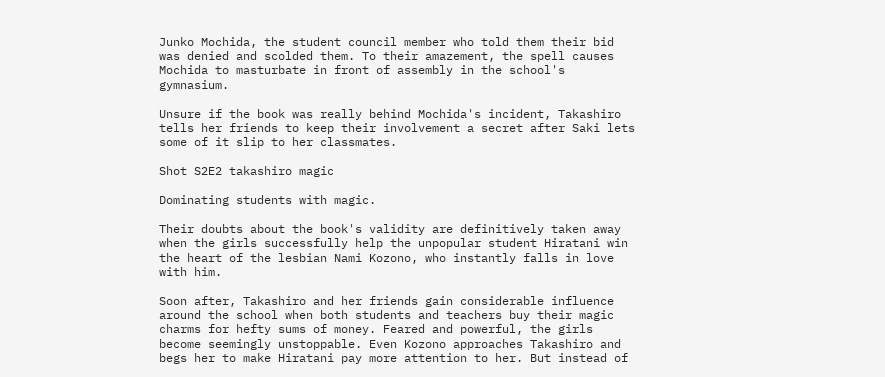Junko Mochida, the student council member who told them their bid was denied and scolded them. To their amazement, the spell causes Mochida to masturbate in front of assembly in the school's gymnasium.

Unsure if the book was really behind Mochida's incident, Takashiro tells her friends to keep their involvement a secret after Saki lets some of it slip to her classmates.

Shot S2E2 takashiro magic

Dominating students with magic.

Their doubts about the book's validity are definitively taken away when the girls successfully help the unpopular student Hiratani win the heart of the lesbian Nami Kozono, who instantly falls in love with him.

Soon after, Takashiro and her friends gain considerable influence around the school when both students and teachers buy their magic charms for hefty sums of money. Feared and powerful, the girls become seemingly unstoppable. Even Kozono approaches Takashiro and begs her to make Hiratani pay more attention to her. But instead of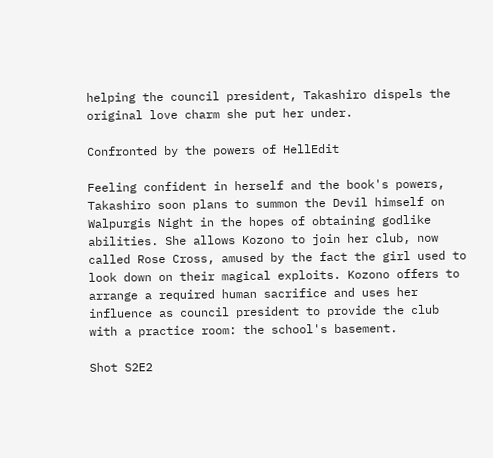helping the council president, Takashiro dispels the original love charm she put her under.

Confronted by the powers of HellEdit

Feeling confident in herself and the book's powers, Takashiro soon plans to summon the Devil himself on Walpurgis Night in the hopes of obtaining godlike abilities. She allows Kozono to join her club, now called Rose Cross, amused by the fact the girl used to look down on their magical exploits. Kozono offers to arrange a required human sacrifice and uses her influence as council president to provide the club with a practice room: the school's basement.

Shot S2E2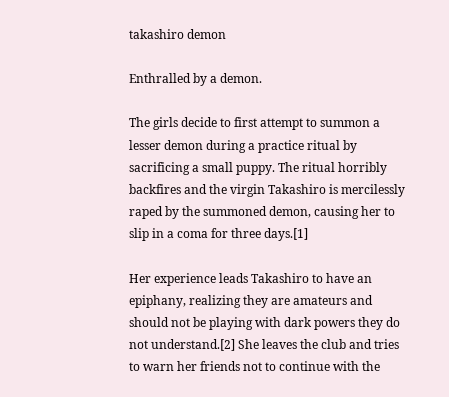takashiro demon

Enthralled by a demon.

The girls decide to first attempt to summon a lesser demon during a practice ritual by sacrificing a small puppy. The ritual horribly backfires and the virgin Takashiro is mercilessly raped by the summoned demon, causing her to slip in a coma for three days.[1]

Her experience leads Takashiro to have an epiphany, realizing they are amateurs and should not be playing with dark powers they do not understand.[2] She leaves the club and tries to warn her friends not to continue with the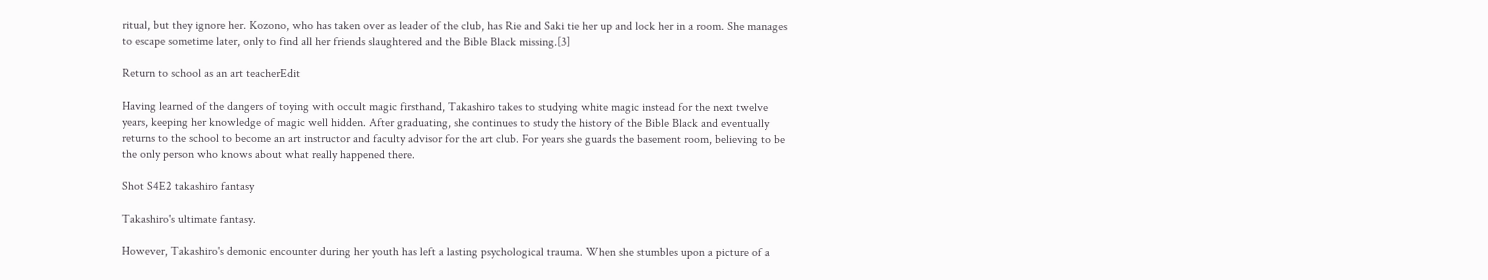ritual, but they ignore her. Kozono, who has taken over as leader of the club, has Rie and Saki tie her up and lock her in a room. She manages to escape sometime later, only to find all her friends slaughtered and the Bible Black missing.[3]

Return to school as an art teacherEdit

Having learned of the dangers of toying with occult magic firsthand, Takashiro takes to studying white magic instead for the next twelve years, keeping her knowledge of magic well hidden. After graduating, she continues to study the history of the Bible Black and eventually returns to the school to become an art instructor and faculty advisor for the art club. For years she guards the basement room, believing to be the only person who knows about what really happened there.

Shot S4E2 takashiro fantasy

Takashiro's ultimate fantasy.

However, Takashiro's demonic encounter during her youth has left a lasting psychological trauma. When she stumbles upon a picture of a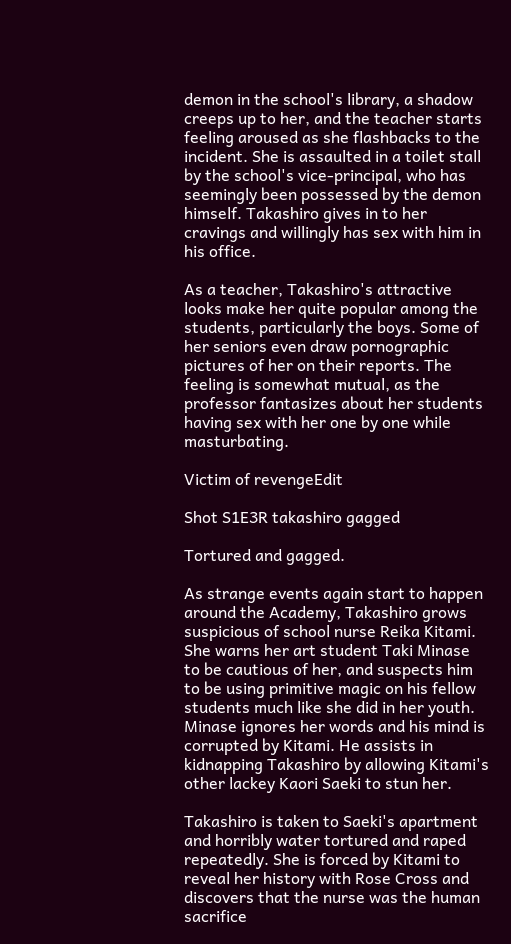demon in the school's library, a shadow creeps up to her, and the teacher starts feeling aroused as she flashbacks to the incident. She is assaulted in a toilet stall by the school's vice-principal, who has seemingly been possessed by the demon himself. Takashiro gives in to her cravings and willingly has sex with him in his office.

As a teacher, Takashiro's attractive looks make her quite popular among the students, particularly the boys. Some of her seniors even draw pornographic pictures of her on their reports. The feeling is somewhat mutual, as the professor fantasizes about her students having sex with her one by one while masturbating.

Victim of revengeEdit

Shot S1E3R takashiro gagged

Tortured and gagged.

As strange events again start to happen around the Academy, Takashiro grows suspicious of school nurse Reika Kitami. She warns her art student Taki Minase to be cautious of her, and suspects him to be using primitive magic on his fellow students much like she did in her youth. Minase ignores her words and his mind is corrupted by Kitami. He assists in kidnapping Takashiro by allowing Kitami's other lackey Kaori Saeki to stun her.

Takashiro is taken to Saeki's apartment and horribly water tortured and raped repeatedly. She is forced by Kitami to reveal her history with Rose Cross and discovers that the nurse was the human sacrifice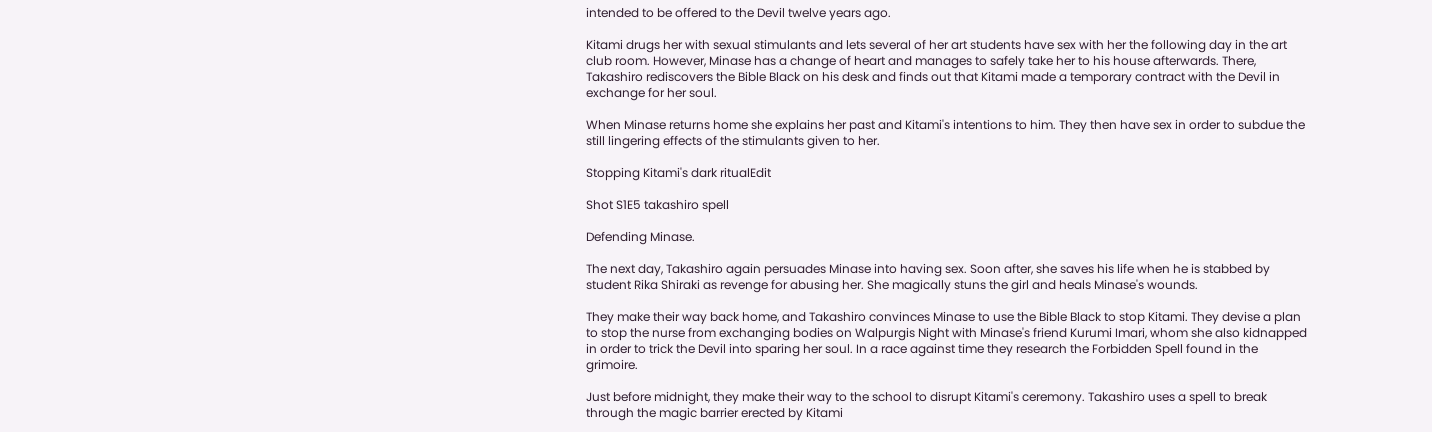intended to be offered to the Devil twelve years ago.

Kitami drugs her with sexual stimulants and lets several of her art students have sex with her the following day in the art club room. However, Minase has a change of heart and manages to safely take her to his house afterwards. There, Takashiro rediscovers the Bible Black on his desk and finds out that Kitami made a temporary contract with the Devil in exchange for her soul.

When Minase returns home she explains her past and Kitami's intentions to him. They then have sex in order to subdue the still lingering effects of the stimulants given to her.

Stopping Kitami's dark ritualEdit

Shot S1E5 takashiro spell

Defending Minase.

The next day, Takashiro again persuades Minase into having sex. Soon after, she saves his life when he is stabbed by student Rika Shiraki as revenge for abusing her. She magically stuns the girl and heals Minase's wounds.

They make their way back home, and Takashiro convinces Minase to use the Bible Black to stop Kitami. They devise a plan to stop the nurse from exchanging bodies on Walpurgis Night with Minase's friend Kurumi Imari, whom she also kidnapped in order to trick the Devil into sparing her soul. In a race against time they research the Forbidden Spell found in the grimoire.

Just before midnight, they make their way to the school to disrupt Kitami's ceremony. Takashiro uses a spell to break through the magic barrier erected by Kitami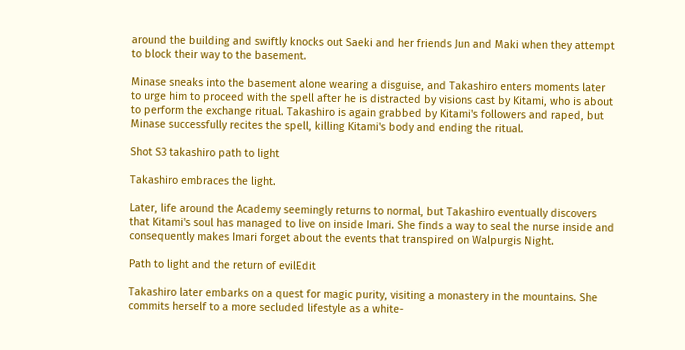around the building and swiftly knocks out Saeki and her friends Jun and Maki when they attempt to block their way to the basement.

Minase sneaks into the basement alone wearing a disguise, and Takashiro enters moments later to urge him to proceed with the spell after he is distracted by visions cast by Kitami, who is about to perform the exchange ritual. Takashiro is again grabbed by Kitami's followers and raped, but Minase successfully recites the spell, killing Kitami's body and ending the ritual.

Shot S3 takashiro path to light

Takashiro embraces the light.

Later, life around the Academy seemingly returns to normal, but Takashiro eventually discovers that Kitami's soul has managed to live on inside Imari. She finds a way to seal the nurse inside and consequently makes Imari forget about the events that transpired on Walpurgis Night.

Path to light and the return of evilEdit

Takashiro later embarks on a quest for magic purity, visiting a monastery in the mountains. She commits herself to a more secluded lifestyle as a white-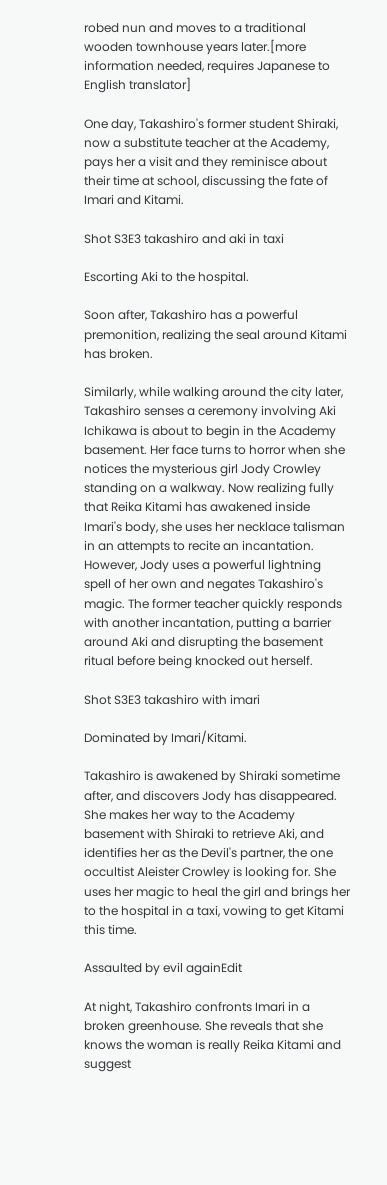robed nun and moves to a traditional wooden townhouse years later.[more information needed, requires Japanese to English translator]

One day, Takashiro's former student Shiraki, now a substitute teacher at the Academy, pays her a visit and they reminisce about their time at school, discussing the fate of Imari and Kitami.

Shot S3E3 takashiro and aki in taxi

Escorting Aki to the hospital.

Soon after, Takashiro has a powerful premonition, realizing the seal around Kitami has broken.

Similarly, while walking around the city later, Takashiro senses a ceremony involving Aki Ichikawa is about to begin in the Academy basement. Her face turns to horror when she notices the mysterious girl Jody Crowley standing on a walkway. Now realizing fully that Reika Kitami has awakened inside Imari's body, she uses her necklace talisman in an attempts to recite an incantation. However, Jody uses a powerful lightning spell of her own and negates Takashiro's magic. The former teacher quickly responds with another incantation, putting a barrier around Aki and disrupting the basement ritual before being knocked out herself.

Shot S3E3 takashiro with imari

Dominated by Imari/Kitami.

Takashiro is awakened by Shiraki sometime after, and discovers Jody has disappeared. She makes her way to the Academy basement with Shiraki to retrieve Aki, and identifies her as the Devil's partner, the one occultist Aleister Crowley is looking for. She uses her magic to heal the girl and brings her to the hospital in a taxi, vowing to get Kitami this time.

Assaulted by evil againEdit

At night, Takashiro confronts Imari in a broken greenhouse. She reveals that she knows the woman is really Reika Kitami and suggest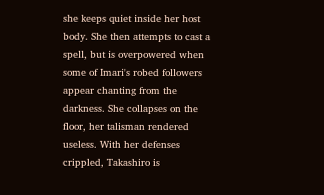she keeps quiet inside her host body. She then attempts to cast a spell, but is overpowered when some of Imari's robed followers appear chanting from the darkness. She collapses on the floor, her talisman rendered useless. With her defenses crippled, Takashiro is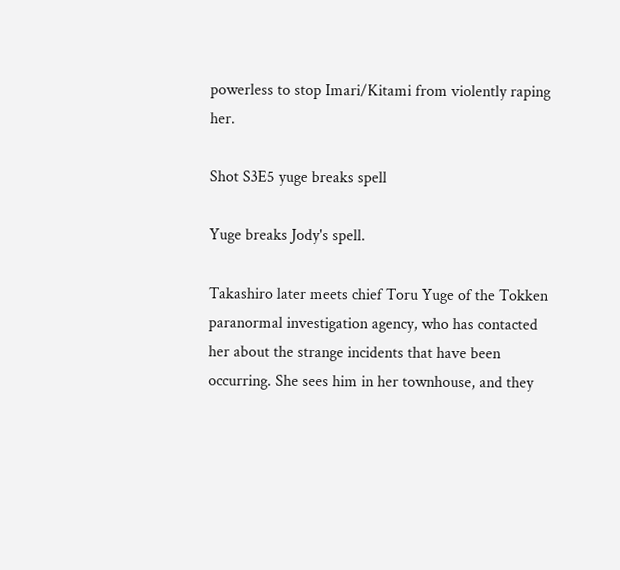powerless to stop Imari/Kitami from violently raping her.

Shot S3E5 yuge breaks spell

Yuge breaks Jody's spell.

Takashiro later meets chief Toru Yuge of the Tokken paranormal investigation agency, who has contacted her about the strange incidents that have been occurring. She sees him in her townhouse, and they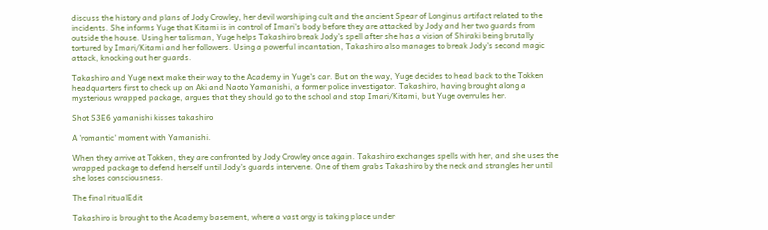discuss the history and plans of Jody Crowley, her devil worshiping cult and the ancient Spear of Longinus artifact related to the incidents. She informs Yuge that Kitami is in control of Imari's body before they are attacked by Jody and her two guards from outside the house. Using her talisman, Yuge helps Takashiro break Jody's spell after she has a vision of Shiraki being brutally tortured by Imari/Kitami and her followers. Using a powerful incantation, Takashiro also manages to break Jody's second magic attack, knocking out her guards.

Takashiro and Yuge next make their way to the Academy in Yuge's car. But on the way, Yuge decides to head back to the Tokken headquarters first to check up on Aki and Naoto Yamanishi, a former police investigator. Takashiro, having brought along a mysterious wrapped package, argues that they should go to the school and stop Imari/Kitami, but Yuge overrules her.

Shot S3E6 yamanishi kisses takashiro

A 'romantic' moment with Yamanishi.

When they arrive at Tokken, they are confronted by Jody Crowley once again. Takashiro exchanges spells with her, and she uses the wrapped package to defend herself until Jody's guards intervene. One of them grabs Takashiro by the neck and strangles her until she loses consciousness.

The final ritualEdit

Takashiro is brought to the Academy basement, where a vast orgy is taking place under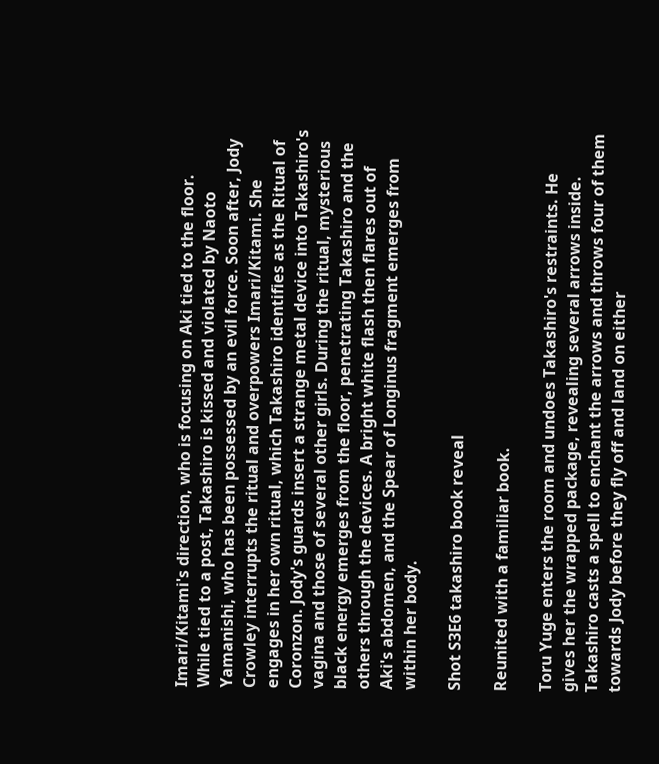Imari/Kitami's direction, who is focusing on Aki tied to the floor. While tied to a post, Takashiro is kissed and violated by Naoto Yamanishi, who has been possessed by an evil force. Soon after, Jody Crowley interrupts the ritual and overpowers Imari/Kitami. She engages in her own ritual, which Takashiro identifies as the Ritual of Coronzon. Jody's guards insert a strange metal device into Takashiro's vagina and those of several other girls. During the ritual, mysterious black energy emerges from the floor, penetrating Takashiro and the others through the devices. A bright white flash then flares out of Aki's abdomen, and the Spear of Longinus fragment emerges from within her body.

Shot S3E6 takashiro book reveal

Reunited with a familiar book.

Toru Yuge enters the room and undoes Takashiro's restraints. He gives her the wrapped package, revealing several arrows inside. Takashiro casts a spell to enchant the arrows and throws four of them towards Jody before they fly off and land on either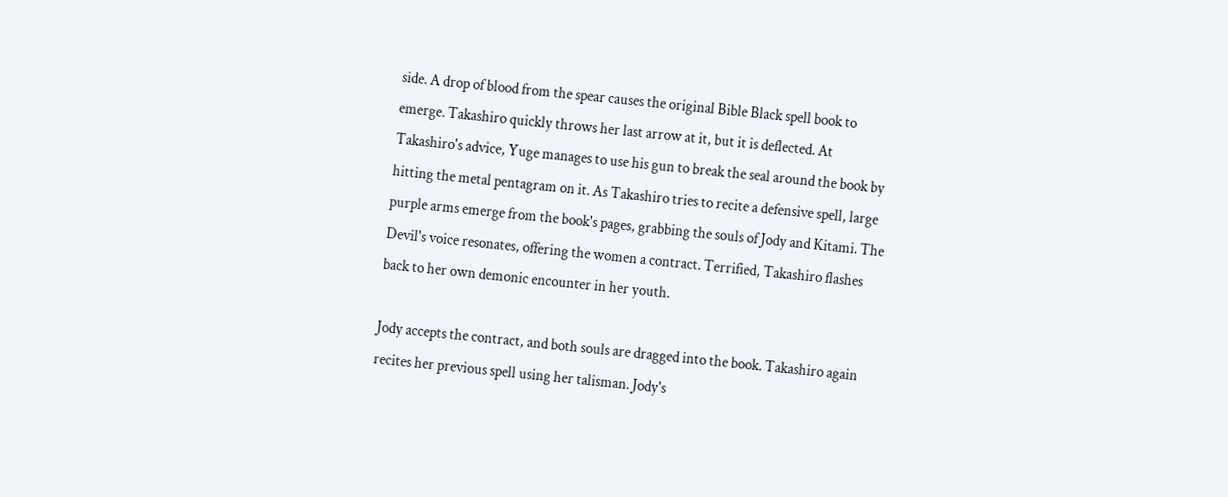side. A drop of blood from the spear causes the original Bible Black spell book to emerge. Takashiro quickly throws her last arrow at it, but it is deflected. At Takashiro's advice, Yuge manages to use his gun to break the seal around the book by hitting the metal pentagram on it. As Takashiro tries to recite a defensive spell, large purple arms emerge from the book's pages, grabbing the souls of Jody and Kitami. The Devil's voice resonates, offering the women a contract. Terrified, Takashiro flashes back to her own demonic encounter in her youth.

Jody accepts the contract, and both souls are dragged into the book. Takashiro again recites her previous spell using her talisman. Jody's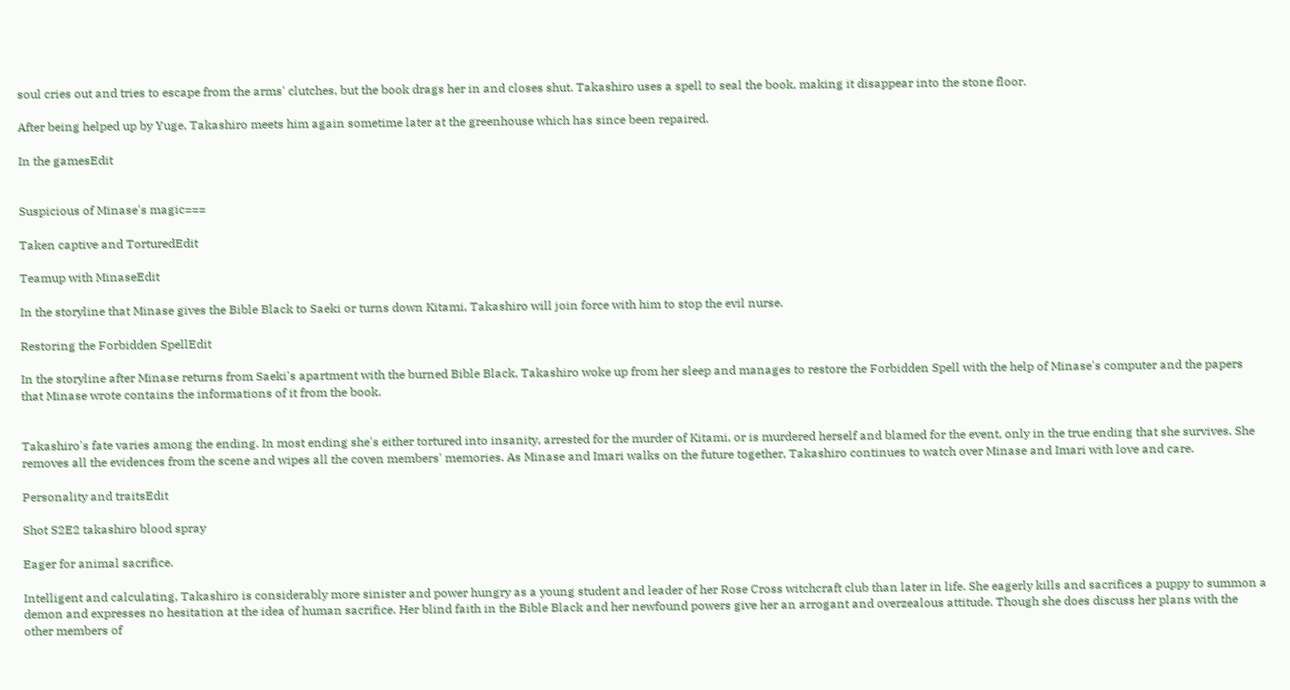soul cries out and tries to escape from the arms' clutches, but the book drags her in and closes shut. Takashiro uses a spell to seal the book, making it disappear into the stone floor.

After being helped up by Yuge, Takashiro meets him again sometime later at the greenhouse which has since been repaired.

In the gamesEdit


Suspicious of Minase's magic===

Taken captive and TorturedEdit

Teamup with MinaseEdit

In the storyline that Minase gives the Bible Black to Saeki or turns down Kitami, Takashiro will join force with him to stop the evil nurse.

Restoring the Forbidden SpellEdit

In the storyline after Minase returns from Saeki's apartment with the burned Bible Black, Takashiro woke up from her sleep and manages to restore the Forbidden Spell with the help of Minase's computer and the papers that Minase wrote contains the informations of it from the book.


Takashiro's fate varies among the ending. In most ending she's either tortured into insanity, arrested for the murder of Kitami, or is murdered herself and blamed for the event, only in the true ending that she survives. She removes all the evidences from the scene and wipes all the coven members' memories. As Minase and Imari walks on the future together, Takashiro continues to watch over Minase and Imari with love and care.

Personality and traitsEdit

Shot S2E2 takashiro blood spray

Eager for animal sacrifice.

Intelligent and calculating, Takashiro is considerably more sinister and power hungry as a young student and leader of her Rose Cross witchcraft club than later in life. She eagerly kills and sacrifices a puppy to summon a demon and expresses no hesitation at the idea of human sacrifice. Her blind faith in the Bible Black and her newfound powers give her an arrogant and overzealous attitude. Though she does discuss her plans with the other members of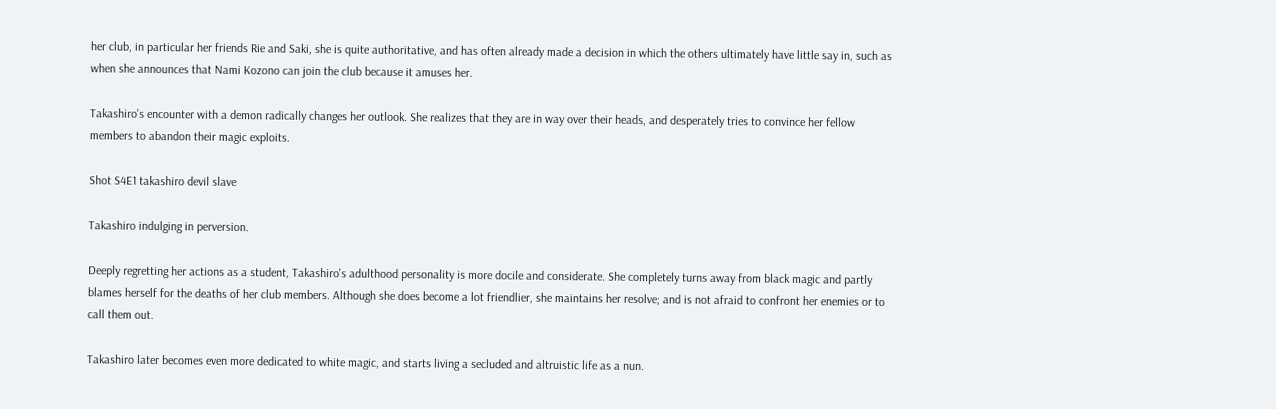her club, in particular her friends Rie and Saki, she is quite authoritative, and has often already made a decision in which the others ultimately have little say in, such as when she announces that Nami Kozono can join the club because it amuses her.

Takashiro's encounter with a demon radically changes her outlook. She realizes that they are in way over their heads, and desperately tries to convince her fellow members to abandon their magic exploits.

Shot S4E1 takashiro devil slave

Takashiro indulging in perversion.

Deeply regretting her actions as a student, Takashiro's adulthood personality is more docile and considerate. She completely turns away from black magic and partly blames herself for the deaths of her club members. Although she does become a lot friendlier, she maintains her resolve; and is not afraid to confront her enemies or to call them out.

Takashiro later becomes even more dedicated to white magic, and starts living a secluded and altruistic life as a nun.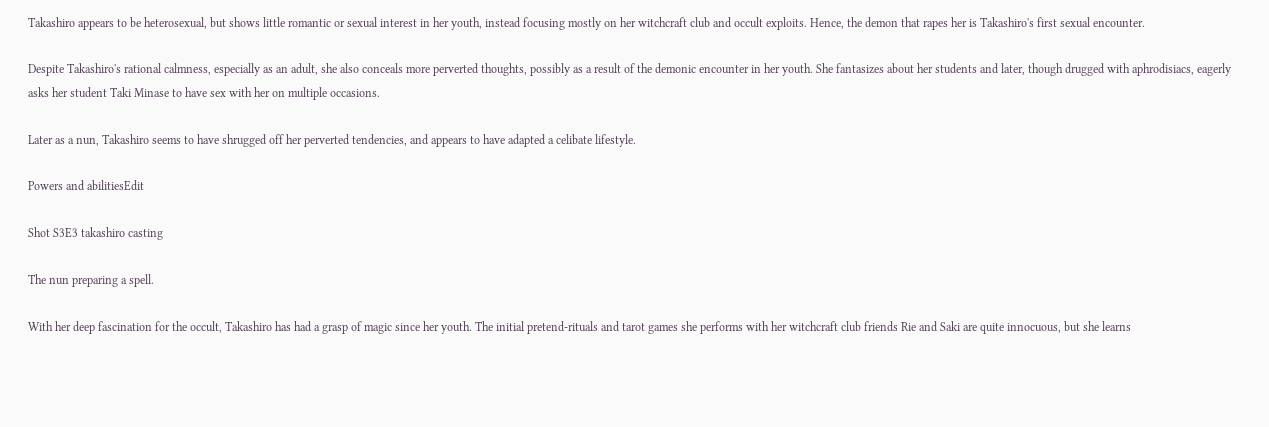Takashiro appears to be heterosexual, but shows little romantic or sexual interest in her youth, instead focusing mostly on her witchcraft club and occult exploits. Hence, the demon that rapes her is Takashiro's first sexual encounter.

Despite Takashiro's rational calmness, especially as an adult, she also conceals more perverted thoughts, possibly as a result of the demonic encounter in her youth. She fantasizes about her students and later, though drugged with aphrodisiacs, eagerly asks her student Taki Minase to have sex with her on multiple occasions.

Later as a nun, Takashiro seems to have shrugged off her perverted tendencies, and appears to have adapted a celibate lifestyle.

Powers and abilitiesEdit

Shot S3E3 takashiro casting

The nun preparing a spell.

With her deep fascination for the occult, Takashiro has had a grasp of magic since her youth. The initial pretend-rituals and tarot games she performs with her witchcraft club friends Rie and Saki are quite innocuous, but she learns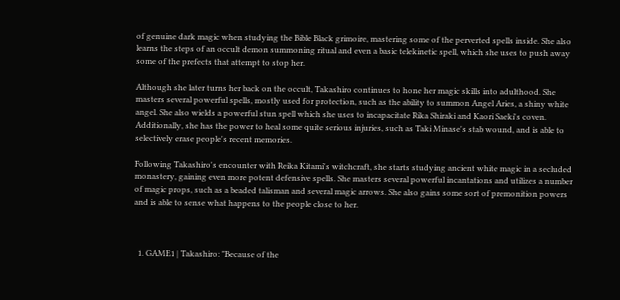of genuine dark magic when studying the Bible Black grimoire, mastering some of the perverted spells inside. She also learns the steps of an occult demon summoning ritual and even a basic telekinetic spell, which she uses to push away some of the prefects that attempt to stop her.

Although she later turns her back on the occult, Takashiro continues to hone her magic skills into adulthood. She masters several powerful spells, mostly used for protection, such as the ability to summon Angel Aries, a shiny white angel. She also wields a powerful stun spell which she uses to incapacitate Rika Shiraki and Kaori Saeki's coven. Additionally, she has the power to heal some quite serious injuries, such as Taki Minase's stab wound, and is able to selectively erase people's recent memories.

Following Takashiro's encounter with Reika Kitami's witchcraft, she starts studying ancient white magic in a secluded monastery, gaining even more potent defensive spells. She masters several powerful incantations and utilizes a number of magic props, such as a beaded talisman and several magic arrows. She also gains some sort of premonition powers and is able to sense what happens to the people close to her.



  1. GAME1 | Takashiro: "Because of the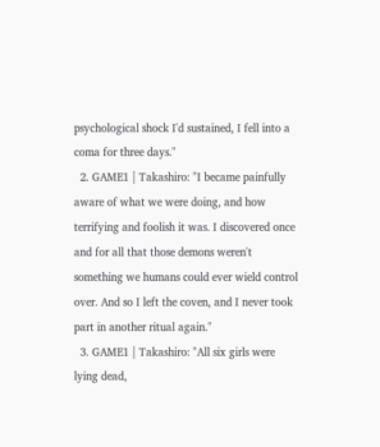psychological shock I'd sustained, I fell into a coma for three days."
  2. GAME1 | Takashiro: "I became painfully aware of what we were doing, and how terrifying and foolish it was. I discovered once and for all that those demons weren't something we humans could ever wield control over. And so I left the coven, and I never took part in another ritual again."
  3. GAME1 | Takashiro: "All six girls were lying dead,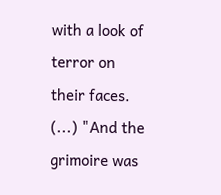with a look of terror on their faces. (...) "And the grimoire was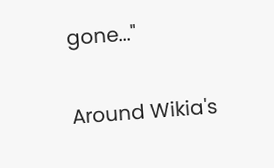gone..."

Around Wikia's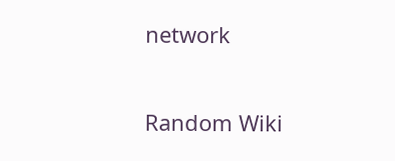network

Random Wiki